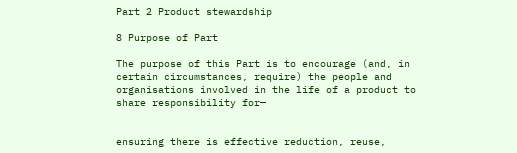Part 2 Product stewardship

8 Purpose of Part

The purpose of this Part is to encourage (and, in certain circumstances, require) the people and organisations involved in the life of a product to share responsibility for—


ensuring there is effective reduction, reuse,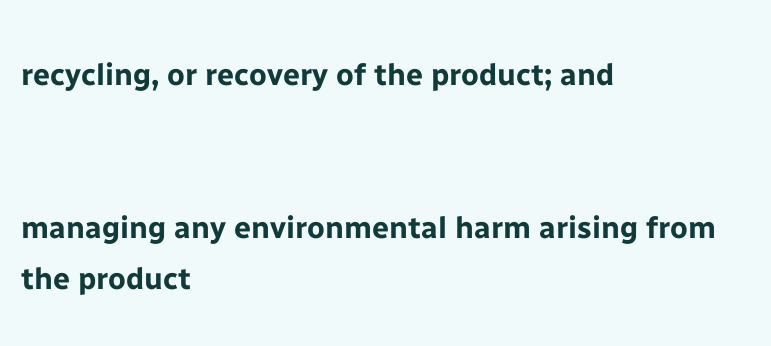recycling, or recovery of the product; and


managing any environmental harm arising from the product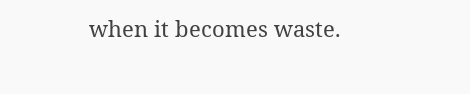when it becomes waste.